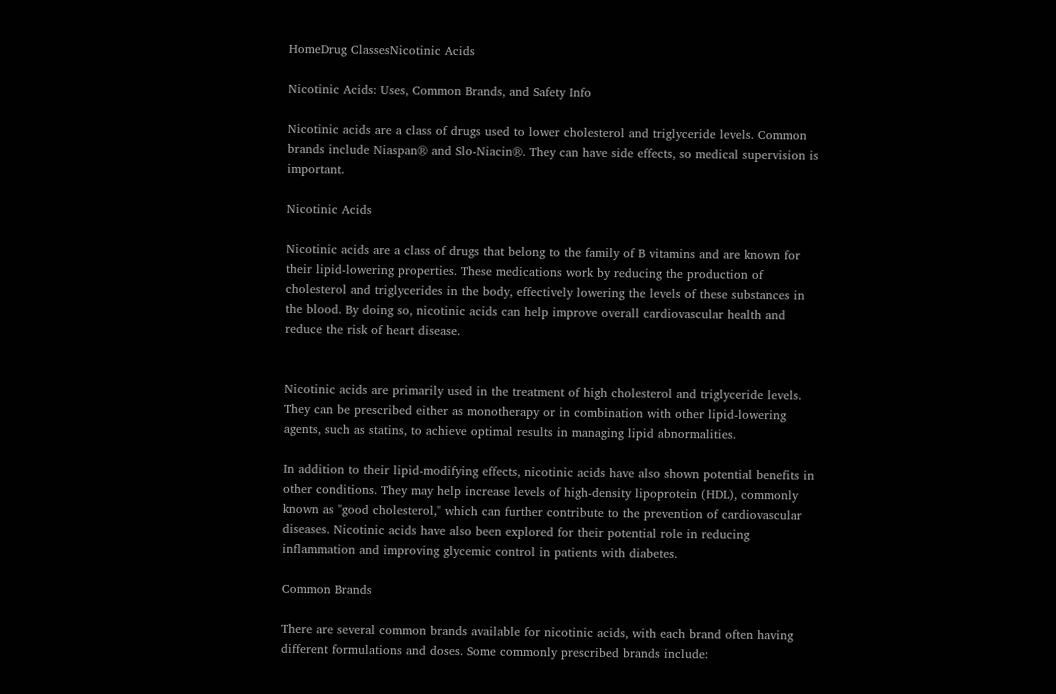HomeDrug ClassesNicotinic Acids

Nicotinic Acids: Uses, Common Brands, and Safety Info

Nicotinic acids are a class of drugs used to lower cholesterol and triglyceride levels. Common brands include Niaspan® and Slo-Niacin®. They can have side effects, so medical supervision is important.

Nicotinic Acids

Nicotinic acids are a class of drugs that belong to the family of B vitamins and are known for their lipid-lowering properties. These medications work by reducing the production of cholesterol and triglycerides in the body, effectively lowering the levels of these substances in the blood. By doing so, nicotinic acids can help improve overall cardiovascular health and reduce the risk of heart disease.


Nicotinic acids are primarily used in the treatment of high cholesterol and triglyceride levels. They can be prescribed either as monotherapy or in combination with other lipid-lowering agents, such as statins, to achieve optimal results in managing lipid abnormalities.

In addition to their lipid-modifying effects, nicotinic acids have also shown potential benefits in other conditions. They may help increase levels of high-density lipoprotein (HDL), commonly known as "good cholesterol," which can further contribute to the prevention of cardiovascular diseases. Nicotinic acids have also been explored for their potential role in reducing inflammation and improving glycemic control in patients with diabetes.

Common Brands

There are several common brands available for nicotinic acids, with each brand often having different formulations and doses. Some commonly prescribed brands include: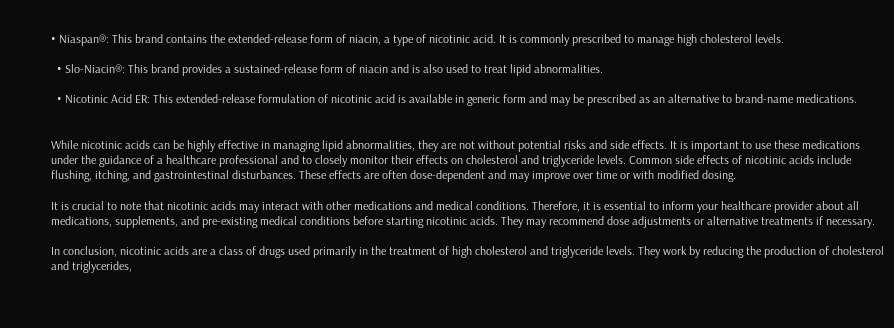• Niaspan®: This brand contains the extended-release form of niacin, a type of nicotinic acid. It is commonly prescribed to manage high cholesterol levels.

  • Slo-Niacin®: This brand provides a sustained-release form of niacin and is also used to treat lipid abnormalities.

  • Nicotinic Acid ER: This extended-release formulation of nicotinic acid is available in generic form and may be prescribed as an alternative to brand-name medications.


While nicotinic acids can be highly effective in managing lipid abnormalities, they are not without potential risks and side effects. It is important to use these medications under the guidance of a healthcare professional and to closely monitor their effects on cholesterol and triglyceride levels. Common side effects of nicotinic acids include flushing, itching, and gastrointestinal disturbances. These effects are often dose-dependent and may improve over time or with modified dosing.

It is crucial to note that nicotinic acids may interact with other medications and medical conditions. Therefore, it is essential to inform your healthcare provider about all medications, supplements, and pre-existing medical conditions before starting nicotinic acids. They may recommend dose adjustments or alternative treatments if necessary.

In conclusion, nicotinic acids are a class of drugs used primarily in the treatment of high cholesterol and triglyceride levels. They work by reducing the production of cholesterol and triglycerides,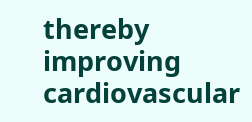thereby improving cardiovascular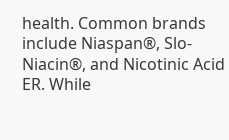health. Common brands include Niaspan®, Slo-Niacin®, and Nicotinic Acid ER. While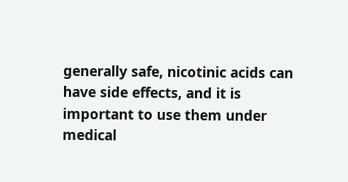generally safe, nicotinic acids can have side effects, and it is important to use them under medical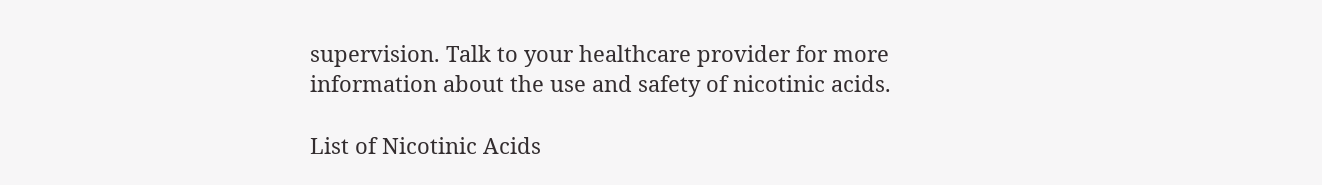supervision. Talk to your healthcare provider for more information about the use and safety of nicotinic acids.

List of Nicotinic Acids